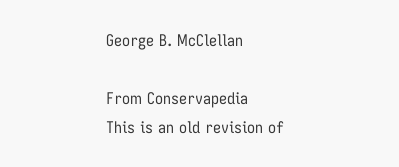George B. McClellan

From Conservapedia
This is an old revision of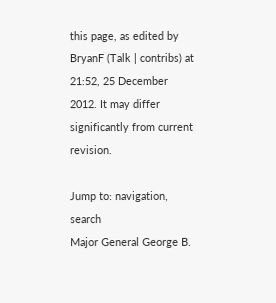this page, as edited by BryanF (Talk | contribs) at 21:52, 25 December 2012. It may differ significantly from current revision.

Jump to: navigation, search
Major General George B.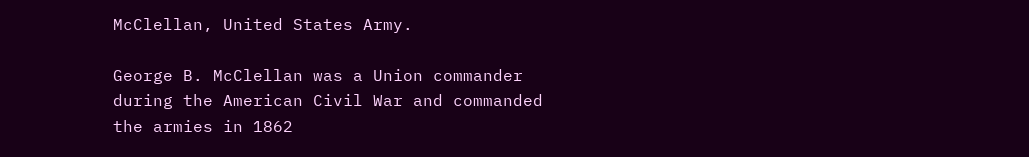McClellan, United States Army.

George B. McClellan was a Union commander during the American Civil War and commanded the armies in 1862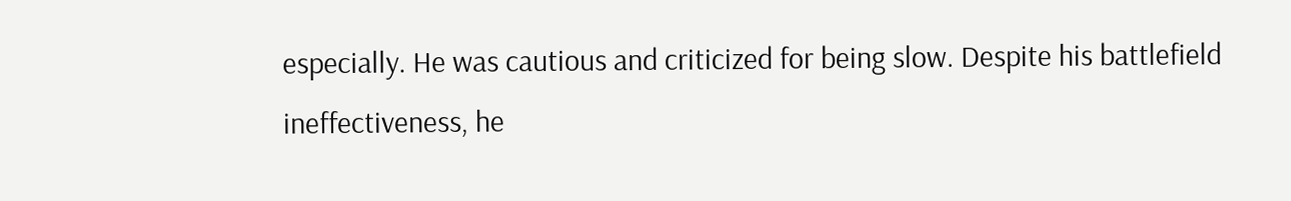especially. He was cautious and criticized for being slow. Despite his battlefield ineffectiveness, he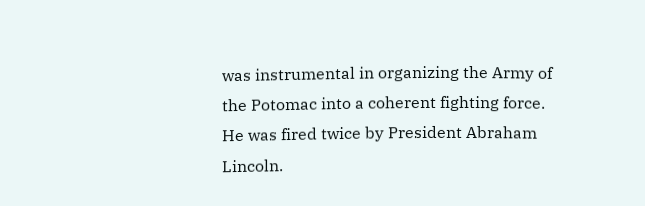was instrumental in organizing the Army of the Potomac into a coherent fighting force. He was fired twice by President Abraham Lincoln.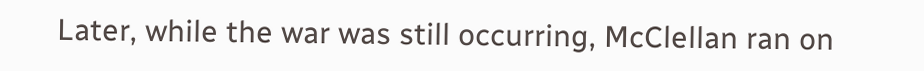Later, while the war was still occurring, McClellan ran on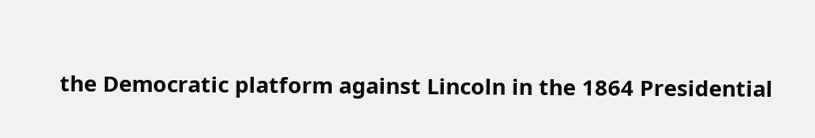the Democratic platform against Lincoln in the 1864 Presidential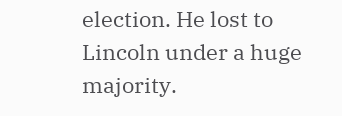election. He lost to Lincoln under a huge majority.